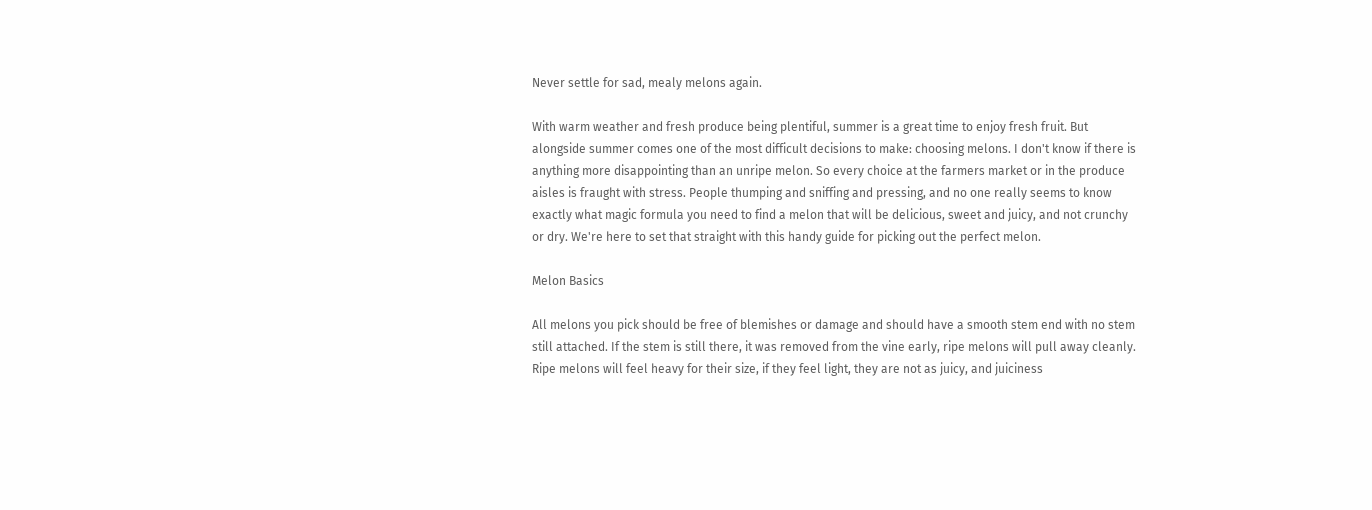Never settle for sad, mealy melons again.

With warm weather and fresh produce being plentiful, summer is a great time to enjoy fresh fruit. But alongside summer comes one of the most difficult decisions to make: choosing melons. I don't know if there is anything more disappointing than an unripe melon. So every choice at the farmers market or in the produce aisles is fraught with stress. People thumping and sniffing and pressing, and no one really seems to know exactly what magic formula you need to find a melon that will be delicious, sweet and juicy, and not crunchy or dry. We're here to set that straight with this handy guide for picking out the perfect melon.

Melon Basics

All melons you pick should be free of blemishes or damage and should have a smooth stem end with no stem still attached. If the stem is still there, it was removed from the vine early, ripe melons will pull away cleanly. Ripe melons will feel heavy for their size, if they feel light, they are not as juicy, and juiciness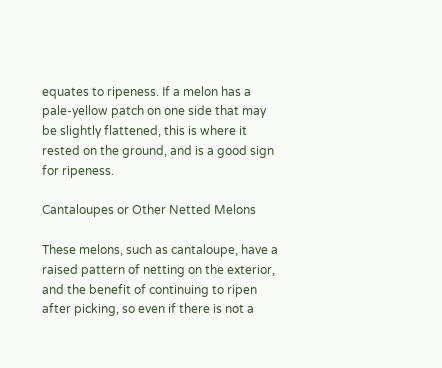equates to ripeness. If a melon has a pale-yellow patch on one side that may be slightly flattened, this is where it rested on the ground, and is a good sign for ripeness.

Cantaloupes or Other Netted Melons

These melons, such as cantaloupe, have a raised pattern of netting on the exterior, and the benefit of continuing to ripen after picking, so even if there is not a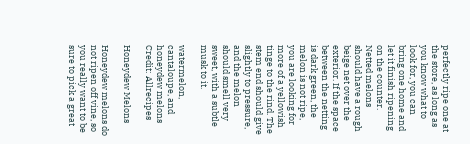perfectly ripe one at the store, as long as you know what to look for, you can bring one home and let it finish ripening on the counter. Netted melons should have a rough beige net over the exterior. If the space between the netting is dark green, the melon is not ripe, you are looking for more of a yellowish tinge to the rind. The stem end should give slightly to pressure, and the melon should smell very sweet, with a subtle musk to it.

watermelon, cantaloupe, and honeydew melons
Credit: Allrecipes

Honeydew Melons

Honeydew melons do not ripen off vine, so you really want to be sure to pick a great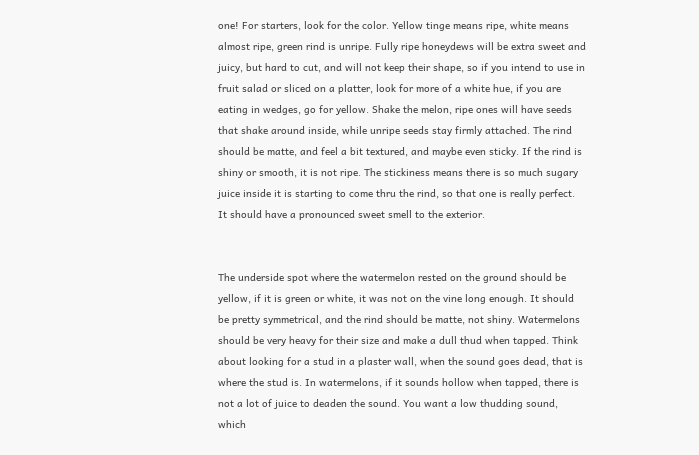one! For starters, look for the color. Yellow tinge means ripe, white means almost ripe, green rind is unripe. Fully ripe honeydews will be extra sweet and juicy, but hard to cut, and will not keep their shape, so if you intend to use in fruit salad or sliced on a platter, look for more of a white hue, if you are eating in wedges, go for yellow. Shake the melon, ripe ones will have seeds that shake around inside, while unripe seeds stay firmly attached. The rind should be matte, and feel a bit textured, and maybe even sticky. If the rind is shiny or smooth, it is not ripe. The stickiness means there is so much sugary juice inside it is starting to come thru the rind, so that one is really perfect. It should have a pronounced sweet smell to the exterior.


The underside spot where the watermelon rested on the ground should be yellow, if it is green or white, it was not on the vine long enough. It should be pretty symmetrical, and the rind should be matte, not shiny. Watermelons should be very heavy for their size and make a dull thud when tapped. Think about looking for a stud in a plaster wall, when the sound goes dead, that is where the stud is. In watermelons, if it sounds hollow when tapped, there is not a lot of juice to deaden the sound. You want a low thudding sound, which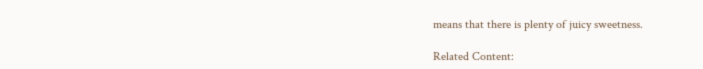means that there is plenty of juicy sweetness.

Related Content: